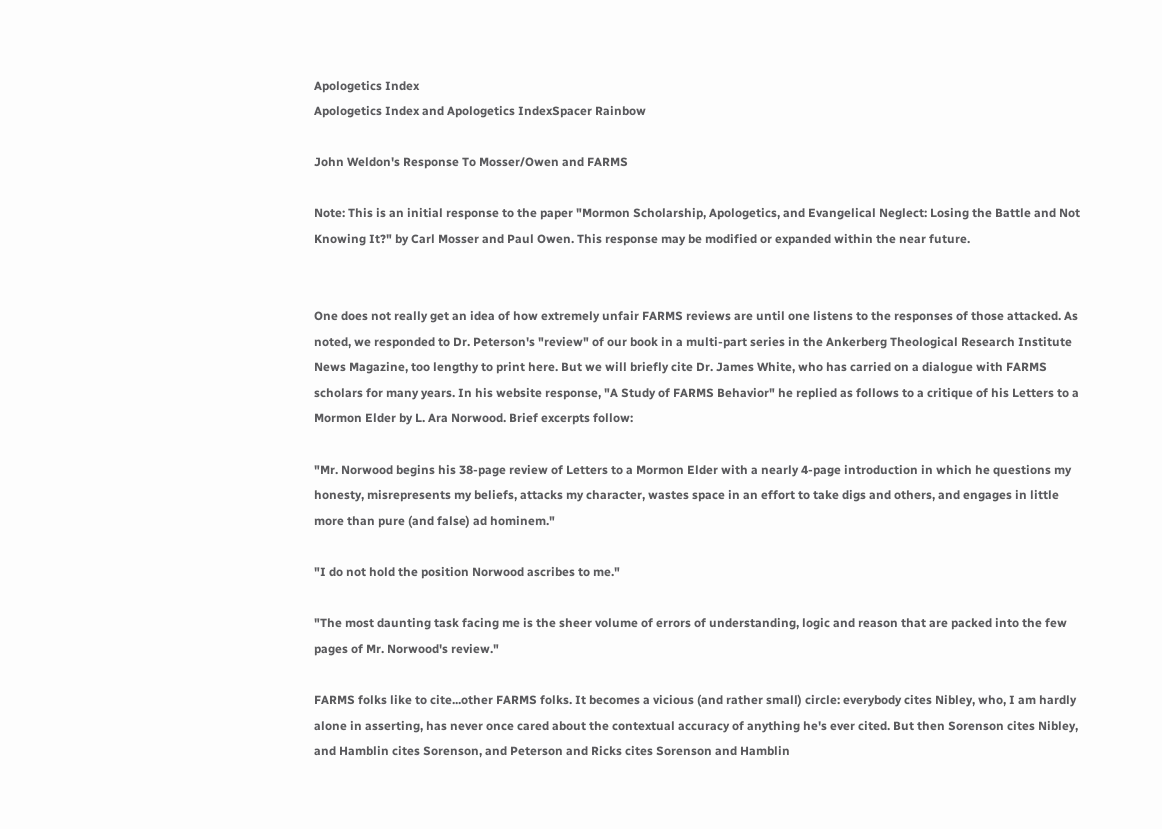Apologetics Index
Apologetics Index and Apologetics IndexSpacer Rainbow

John Weldon's Response To Mosser/Owen and FARMS

Note: This is an initial response to the paper "Mormon Scholarship, Apologetics, and Evangelical Neglect: Losing the Battle and Not Knowing It?" by Carl Mosser and Paul Owen. This response may be modified or expanded within the near future.


One does not really get an idea of how extremely unfair FARMS reviews are until one listens to the responses of those attacked. As noted, we responded to Dr. Peterson's "review" of our book in a multi-part series in the Ankerberg Theological Research Institute News Magazine, too lengthy to print here. But we will briefly cite Dr. James White, who has carried on a dialogue with FARMS scholars for many years. In his website response, "A Study of FARMS Behavior" he replied as follows to a critique of his Letters to a Mormon Elder by L. Ara Norwood. Brief excerpts follow:

"Mr. Norwood begins his 38-page review of Letters to a Mormon Elder with a nearly 4-page introduction in which he questions my honesty, misrepresents my beliefs, attacks my character, wastes space in an effort to take digs and others, and engages in little more than pure (and false) ad hominem."

"I do not hold the position Norwood ascribes to me."

"The most daunting task facing me is the sheer volume of errors of understanding, logic and reason that are packed into the few pages of Mr. Norwood's review."

FARMS folks like to cite...other FARMS folks. It becomes a vicious (and rather small) circle: everybody cites Nibley, who, I am hardly alone in asserting, has never once cared about the contextual accuracy of anything he's ever cited. But then Sorenson cites Nibley, and Hamblin cites Sorenson, and Peterson and Ricks cites Sorenson and Hamblin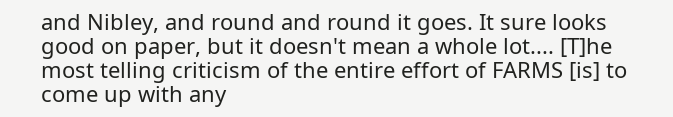and Nibley, and round and round it goes. It sure looks good on paper, but it doesn't mean a whole lot.... [T]he most telling criticism of the entire effort of FARMS [is] to come up with any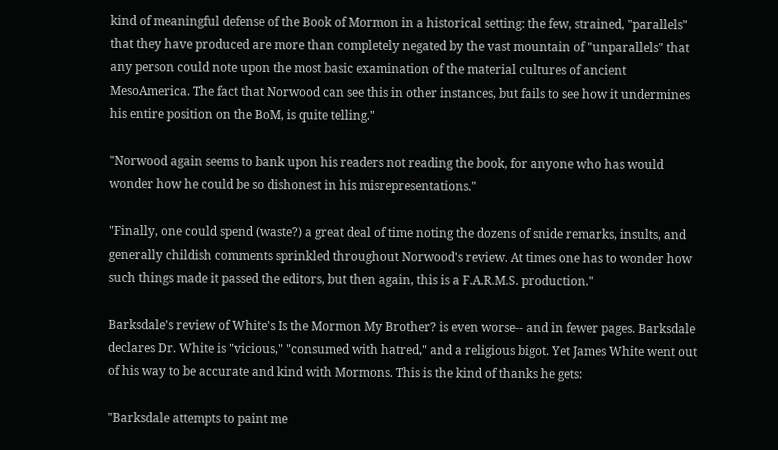kind of meaningful defense of the Book of Mormon in a historical setting: the few, strained, "parallels" that they have produced are more than completely negated by the vast mountain of "unparallels" that any person could note upon the most basic examination of the material cultures of ancient MesoAmerica. The fact that Norwood can see this in other instances, but fails to see how it undermines his entire position on the BoM, is quite telling."

"Norwood again seems to bank upon his readers not reading the book, for anyone who has would wonder how he could be so dishonest in his misrepresentations."

"Finally, one could spend (waste?) a great deal of time noting the dozens of snide remarks, insults, and generally childish comments sprinkled throughout Norwood's review. At times one has to wonder how such things made it passed the editors, but then again, this is a F.A.R.M.S. production."

Barksdale's review of White's Is the Mormon My Brother? is even worse-- and in fewer pages. Barksdale declares Dr. White is "vicious," "consumed with hatred," and a religious bigot. Yet James White went out of his way to be accurate and kind with Mormons. This is the kind of thanks he gets:

"Barksdale attempts to paint me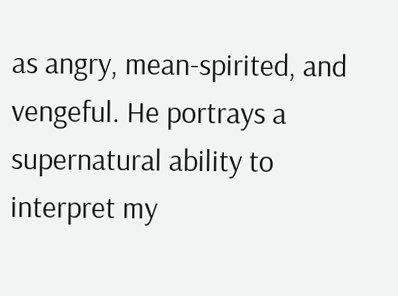as angry, mean-spirited, and vengeful. He portrays a supernatural ability to interpret my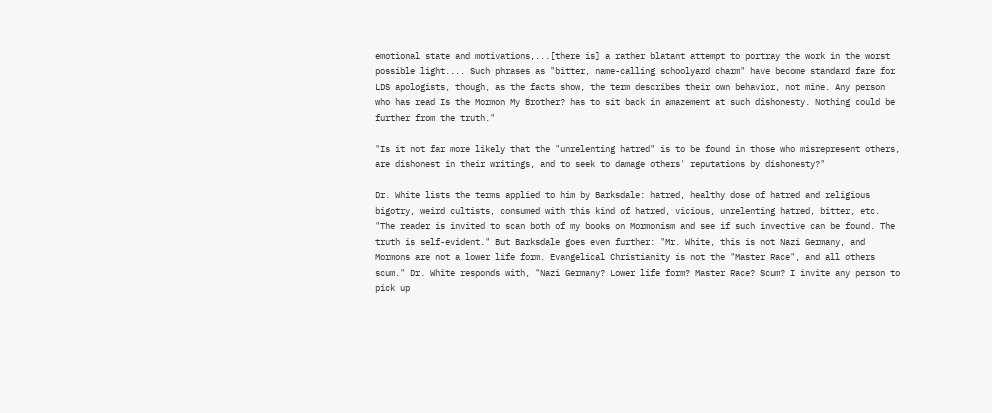emotional state and motivations,...[there is] a rather blatant attempt to portray the work in the worst possible light.... Such phrases as "bitter, name-calling schoolyard charm" have become standard fare for LDS apologists, though, as the facts show, the term describes their own behavior, not mine. Any person who has read Is the Mormon My Brother? has to sit back in amazement at such dishonesty. Nothing could be further from the truth."

"Is it not far more likely that the "unrelenting hatred" is to be found in those who misrepresent others, are dishonest in their writings, and to seek to damage others' reputations by dishonesty?"

Dr. White lists the terms applied to him by Barksdale: hatred, healthy dose of hatred and religious bigotry, weird cultists, consumed with this kind of hatred, vicious, unrelenting hatred, bitter, etc. "The reader is invited to scan both of my books on Mormonism and see if such invective can be found. The truth is self-evident." But Barksdale goes even further: "Mr. White, this is not Nazi Germany, and Mormons are not a lower life form. Evangelical Christianity is not the "Master Race", and all others scum." Dr. White responds with, "Nazi Germany? Lower life form? Master Race? Scum? I invite any person to pick up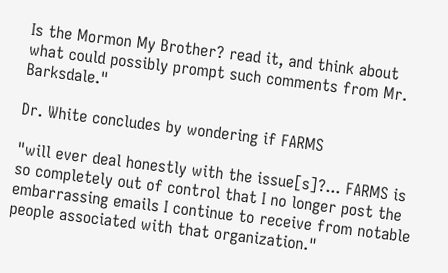Is the Mormon My Brother? read it, and think about what could possibly prompt such comments from Mr. Barksdale."

Dr. White concludes by wondering if FARMS

"will ever deal honestly with the issue[s]?... FARMS is so completely out of control that I no longer post the embarrassing emails I continue to receive from notable people associated with that organization."